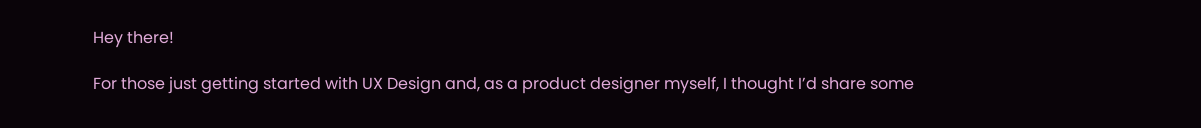Hey there!

For those just getting started with UX Design and, as a product designer myself, I thought I’d share some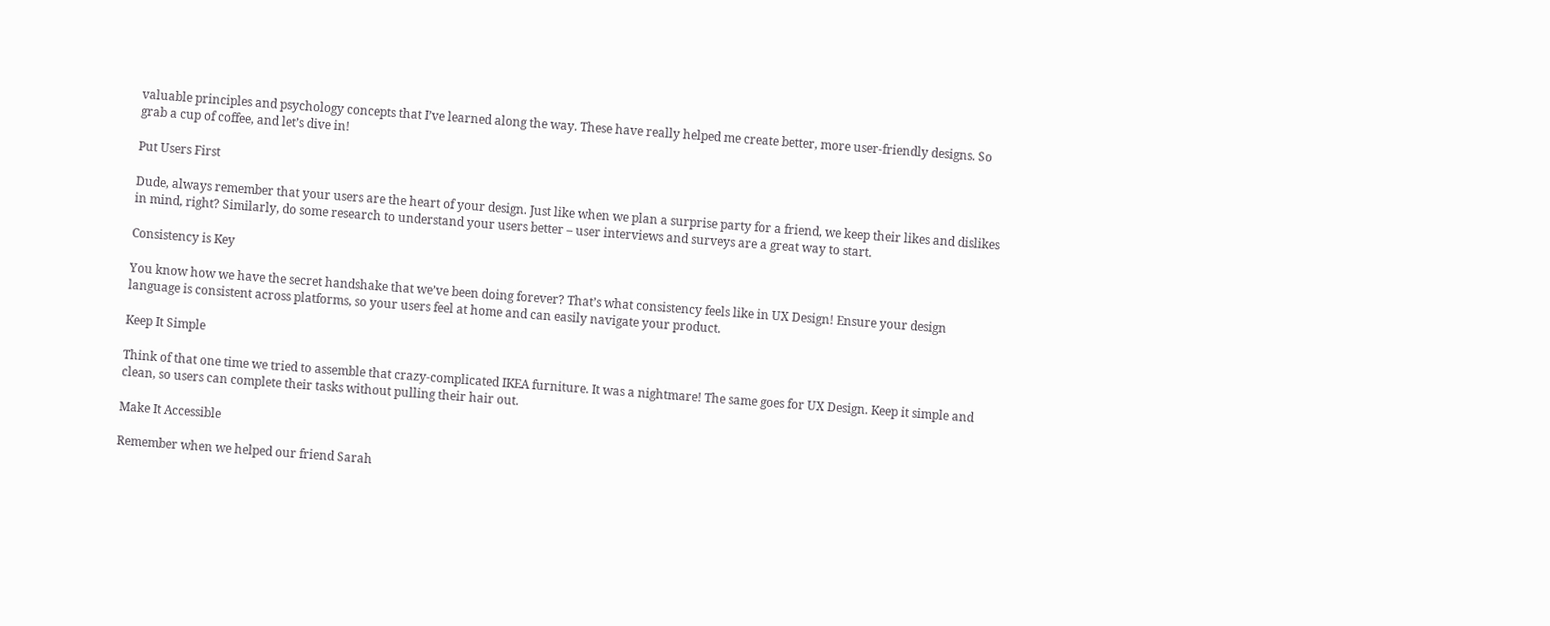valuable principles and psychology concepts that I’ve learned along the way. These have really helped me create better, more user-friendly designs. So grab a cup of coffee, and let’s dive in!

Put Users First

Dude, always remember that your users are the heart of your design. Just like when we plan a surprise party for a friend, we keep their likes and dislikes in mind, right? Similarly, do some research to understand your users better – user interviews and surveys are a great way to start.

Consistency is Key

You know how we have the secret handshake that we’ve been doing forever? That’s what consistency feels like in UX Design! Ensure your design language is consistent across platforms, so your users feel at home and can easily navigate your product.

Keep It Simple

Think of that one time we tried to assemble that crazy-complicated IKEA furniture. It was a nightmare! The same goes for UX Design. Keep it simple and clean, so users can complete their tasks without pulling their hair out.

Make It Accessible

Remember when we helped our friend Sarah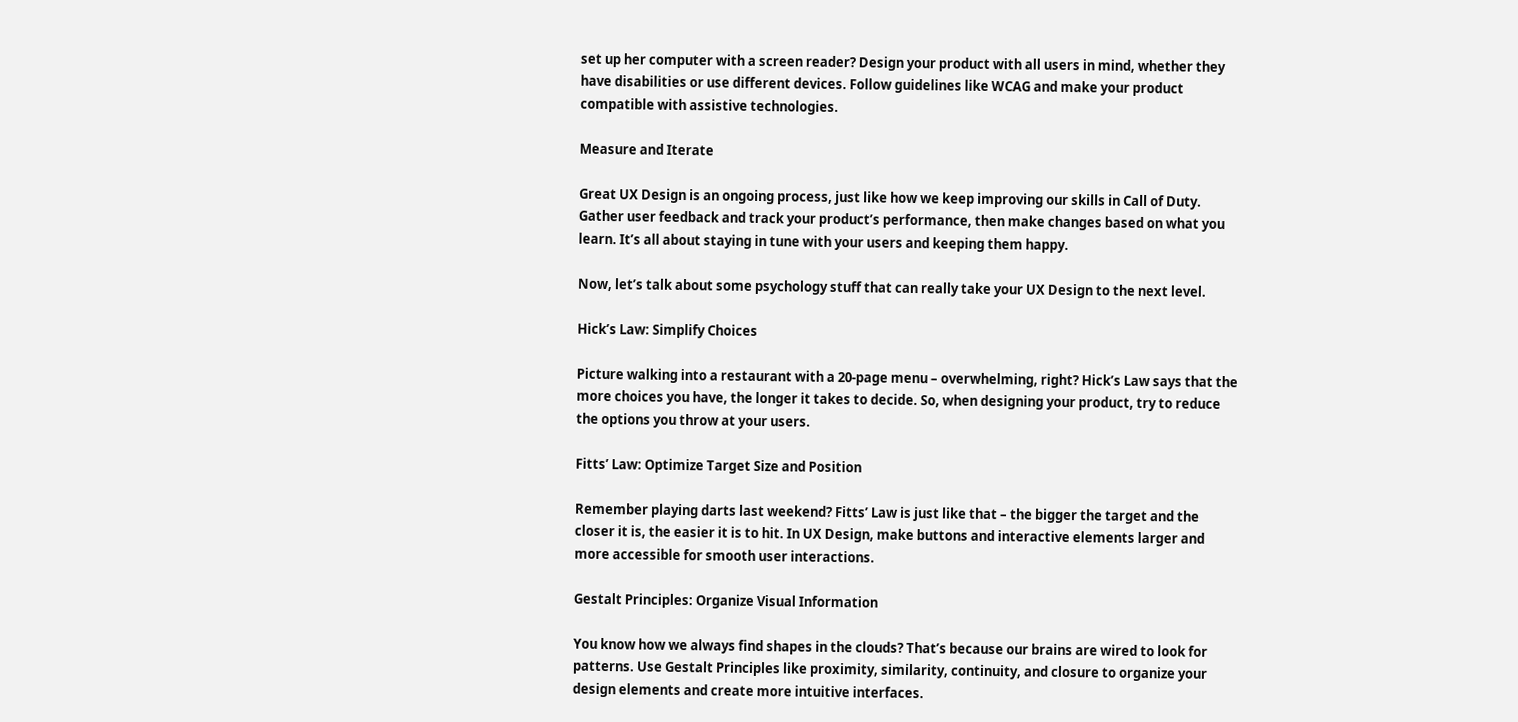set up her computer with a screen reader? Design your product with all users in mind, whether they have disabilities or use different devices. Follow guidelines like WCAG and make your product compatible with assistive technologies.

Measure and Iterate

Great UX Design is an ongoing process, just like how we keep improving our skills in Call of Duty. Gather user feedback and track your product’s performance, then make changes based on what you learn. It’s all about staying in tune with your users and keeping them happy.

Now, let’s talk about some psychology stuff that can really take your UX Design to the next level.

Hick’s Law: Simplify Choices

Picture walking into a restaurant with a 20-page menu – overwhelming, right? Hick’s Law says that the more choices you have, the longer it takes to decide. So, when designing your product, try to reduce the options you throw at your users.

Fitts’ Law: Optimize Target Size and Position

Remember playing darts last weekend? Fitts’ Law is just like that – the bigger the target and the closer it is, the easier it is to hit. In UX Design, make buttons and interactive elements larger and more accessible for smooth user interactions.

Gestalt Principles: Organize Visual Information

You know how we always find shapes in the clouds? That’s because our brains are wired to look for patterns. Use Gestalt Principles like proximity, similarity, continuity, and closure to organize your design elements and create more intuitive interfaces.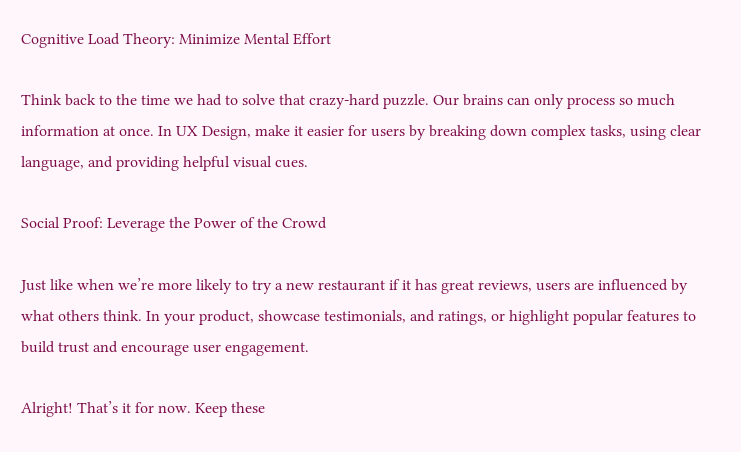Cognitive Load Theory: Minimize Mental Effort

Think back to the time we had to solve that crazy-hard puzzle. Our brains can only process so much information at once. In UX Design, make it easier for users by breaking down complex tasks, using clear language, and providing helpful visual cues.

Social Proof: Leverage the Power of the Crowd

Just like when we’re more likely to try a new restaurant if it has great reviews, users are influenced by what others think. In your product, showcase testimonials, and ratings, or highlight popular features to build trust and encourage user engagement.

Alright! That’s it for now. Keep these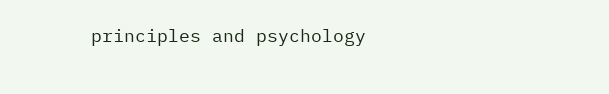principles and psychology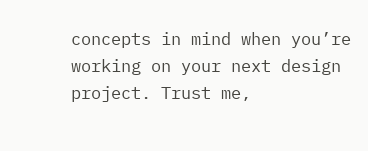concepts in mind when you’re working on your next design project. Trust me,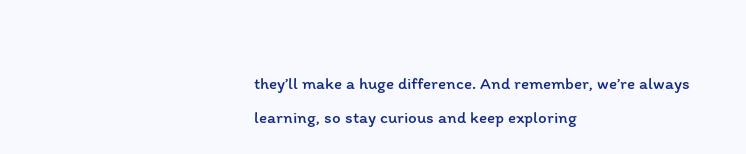they’ll make a huge difference. And remember, we’re always learning, so stay curious and keep exploring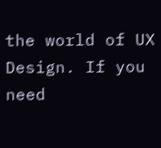the world of UX Design. If you need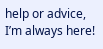help or advice, I’m always here!